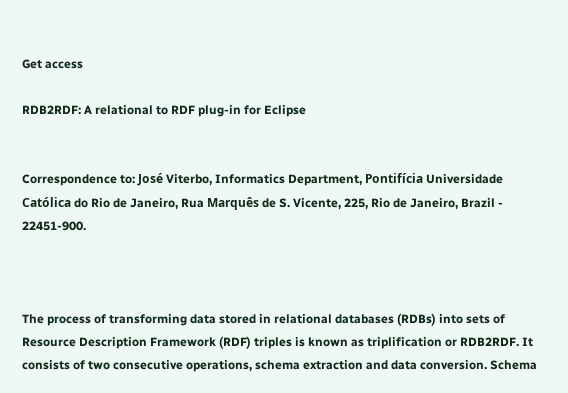Get access

RDB2RDF: A relational to RDF plug-in for Eclipse


Correspondence to: José Viterbo, Informatics Department, Pontifícia Universidade Católica do Rio de Janeiro, Rua Marquês de S. Vicente, 225, Rio de Janeiro, Brazil - 22451-900.



The process of transforming data stored in relational databases (RDBs) into sets of Resource Description Framework (RDF) triples is known as triplification or RDB2RDF. It consists of two consecutive operations, schema extraction and data conversion. Schema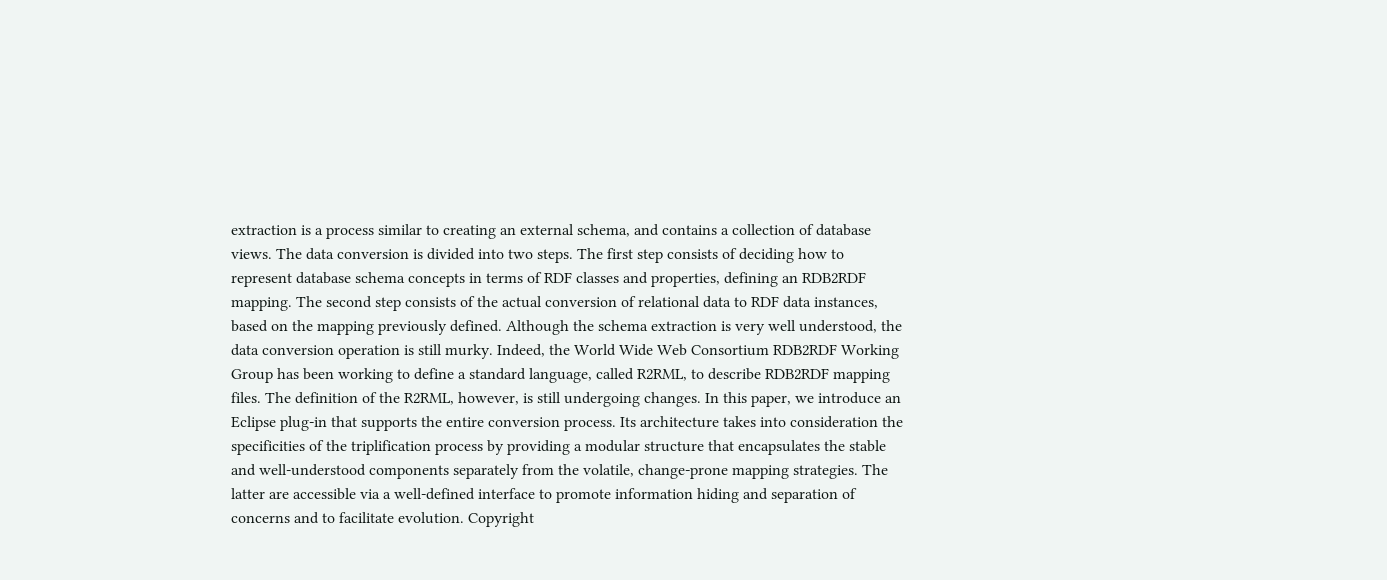extraction is a process similar to creating an external schema, and contains a collection of database views. The data conversion is divided into two steps. The first step consists of deciding how to represent database schema concepts in terms of RDF classes and properties, defining an RDB2RDF mapping. The second step consists of the actual conversion of relational data to RDF data instances, based on the mapping previously defined. Although the schema extraction is very well understood, the data conversion operation is still murky. Indeed, the World Wide Web Consortium RDB2RDF Working Group has been working to define a standard language, called R2RML, to describe RDB2RDF mapping files. The definition of the R2RML, however, is still undergoing changes. In this paper, we introduce an Eclipse plug-in that supports the entire conversion process. Its architecture takes into consideration the specificities of the triplification process by providing a modular structure that encapsulates the stable and well-understood components separately from the volatile, change-prone mapping strategies. The latter are accessible via a well-defined interface to promote information hiding and separation of concerns and to facilitate evolution. Copyright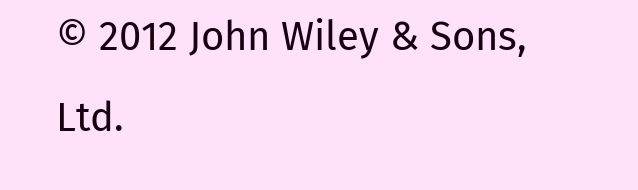© 2012 John Wiley & Sons, Ltd.